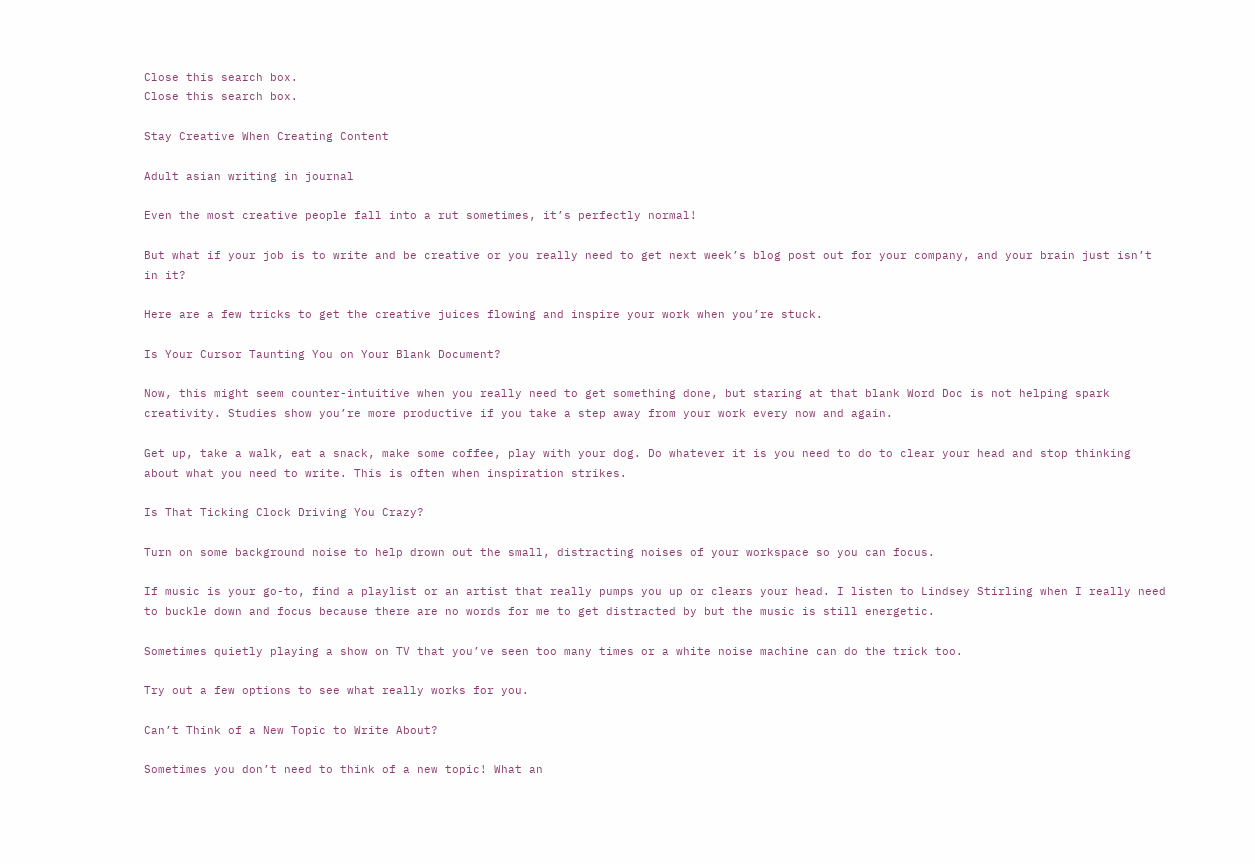Close this search box.
Close this search box.

Stay Creative When Creating Content

Adult asian writing in journal

Even the most creative people fall into a rut sometimes, it’s perfectly normal!

But what if your job is to write and be creative or you really need to get next week’s blog post out for your company, and your brain just isn’t in it?

Here are a few tricks to get the creative juices flowing and inspire your work when you’re stuck.

Is Your Cursor Taunting You on Your Blank Document?

Now, this might seem counter-intuitive when you really need to get something done, but staring at that blank Word Doc is not helping spark creativity. Studies show you’re more productive if you take a step away from your work every now and again.

Get up, take a walk, eat a snack, make some coffee, play with your dog. Do whatever it is you need to do to clear your head and stop thinking about what you need to write. This is often when inspiration strikes.

Is That Ticking Clock Driving You Crazy?

Turn on some background noise to help drown out the small, distracting noises of your workspace so you can focus.

If music is your go-to, find a playlist or an artist that really pumps you up or clears your head. I listen to Lindsey Stirling when I really need to buckle down and focus because there are no words for me to get distracted by but the music is still energetic.

Sometimes quietly playing a show on TV that you’ve seen too many times or a white noise machine can do the trick too.

Try out a few options to see what really works for you.

Can’t Think of a New Topic to Write About?

Sometimes you don’t need to think of a new topic! What an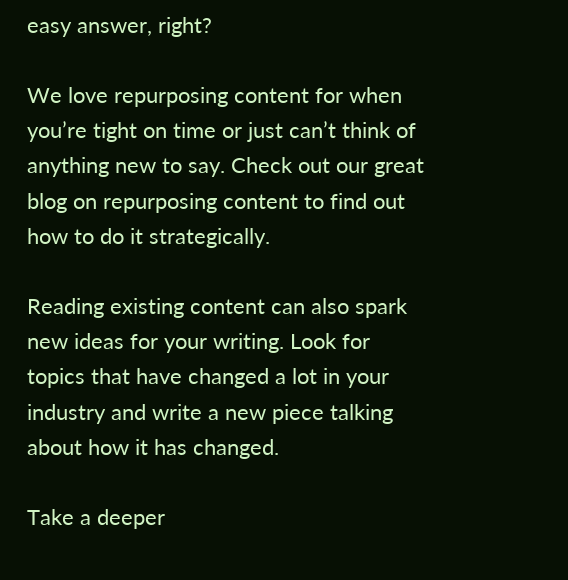easy answer, right?

We love repurposing content for when you’re tight on time or just can’t think of anything new to say. Check out our great blog on repurposing content to find out how to do it strategically.

Reading existing content can also spark new ideas for your writing. Look for topics that have changed a lot in your industry and write a new piece talking about how it has changed.

Take a deeper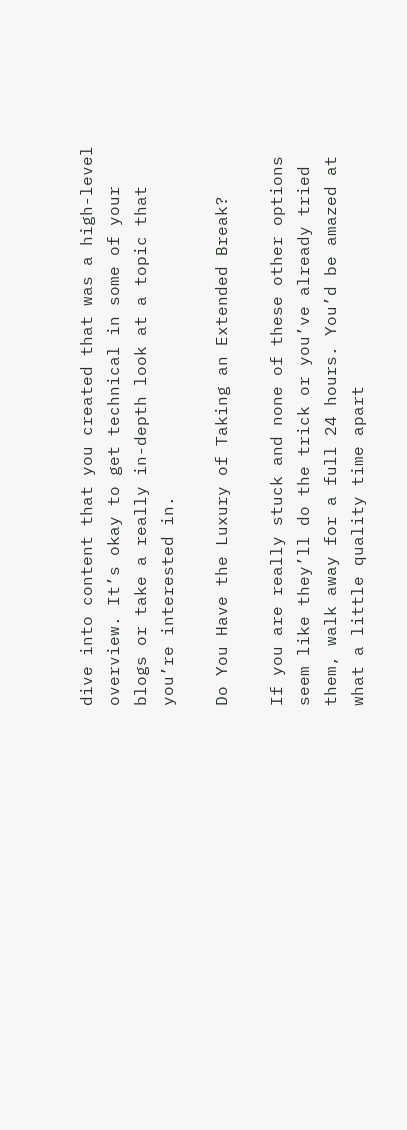dive into content that you created that was a high-level overview. It’s okay to get technical in some of your blogs or take a really in-depth look at a topic that you’re interested in.

Do You Have the Luxury of Taking an Extended Break?

If you are really stuck and none of these other options seem like they’ll do the trick or you’ve already tried them, walk away for a full 24 hours. You’d be amazed at what a little quality time apart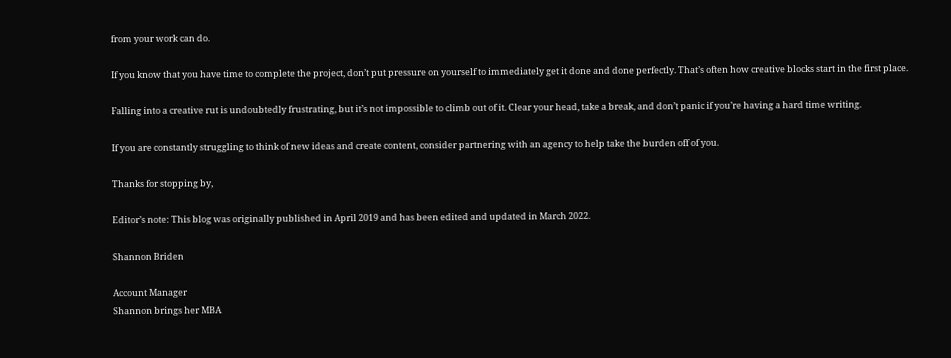from your work can do.

If you know that you have time to complete the project, don’t put pressure on yourself to immediately get it done and done perfectly. That’s often how creative blocks start in the first place.

Falling into a creative rut is undoubtedly frustrating, but it’s not impossible to climb out of it. Clear your head, take a break, and don’t panic if you’re having a hard time writing.

If you are constantly struggling to think of new ideas and create content, consider partnering with an agency to help take the burden off of you.

Thanks for stopping by,

Editor’s note: This blog was originally published in April 2019 and has been edited and updated in March 2022.

Shannon Briden

Account Manager
Shannon brings her MBA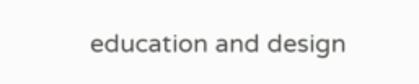education and design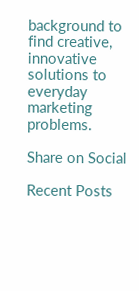background to find creative, innovative solutions to everyday marketing problems.

Share on Social

Recent Posts